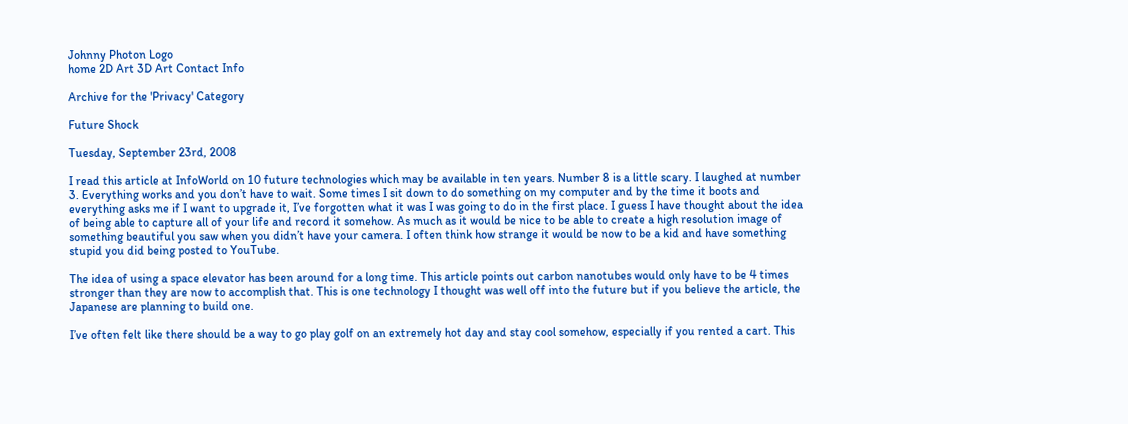Johnny Photon Logo
home 2D Art 3D Art Contact Info

Archive for the 'Privacy' Category

Future Shock

Tuesday, September 23rd, 2008

I read this article at InfoWorld on 10 future technologies which may be available in ten years. Number 8 is a little scary. I laughed at number 3. Everything works and you don’t have to wait. Some times I sit down to do something on my computer and by the time it boots and everything asks me if I want to upgrade it, I’ve forgotten what it was I was going to do in the first place. I guess I have thought about the idea of being able to capture all of your life and record it somehow. As much as it would be nice to be able to create a high resolution image of something beautiful you saw when you didn’t have your camera. I often think how strange it would be now to be a kid and have something stupid you did being posted to YouTube.

The idea of using a space elevator has been around for a long time. This article points out carbon nanotubes would only have to be 4 times stronger than they are now to accomplish that. This is one technology I thought was well off into the future but if you believe the article, the Japanese are planning to build one.

I’ve often felt like there should be a way to go play golf on an extremely hot day and stay cool somehow, especially if you rented a cart. This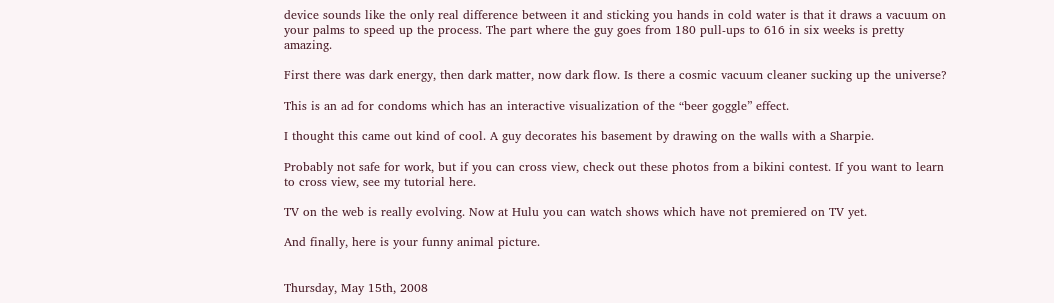device sounds like the only real difference between it and sticking you hands in cold water is that it draws a vacuum on your palms to speed up the process. The part where the guy goes from 180 pull-ups to 616 in six weeks is pretty amazing.

First there was dark energy, then dark matter, now dark flow. Is there a cosmic vacuum cleaner sucking up the universe?

This is an ad for condoms which has an interactive visualization of the “beer goggle” effect.

I thought this came out kind of cool. A guy decorates his basement by drawing on the walls with a Sharpie.

Probably not safe for work, but if you can cross view, check out these photos from a bikini contest. If you want to learn to cross view, see my tutorial here.

TV on the web is really evolving. Now at Hulu you can watch shows which have not premiered on TV yet.

And finally, here is your funny animal picture.


Thursday, May 15th, 2008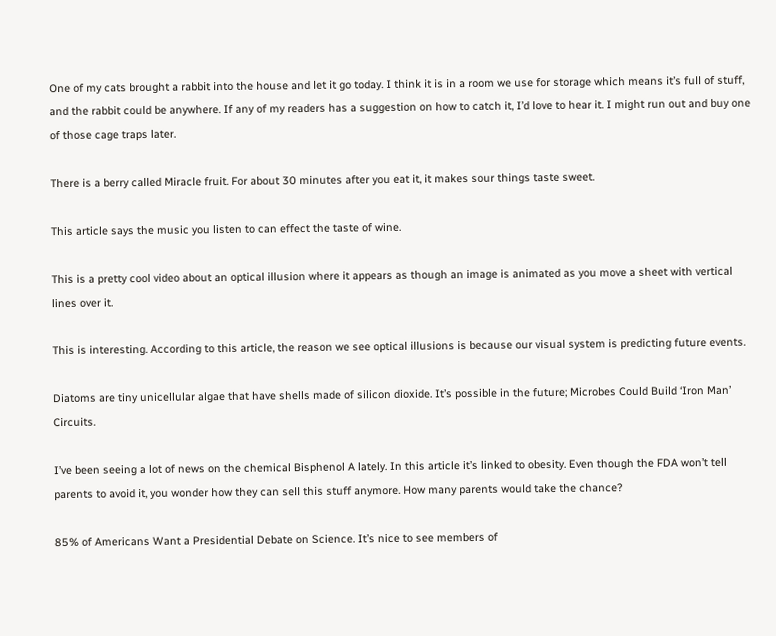One of my cats brought a rabbit into the house and let it go today. I think it is in a room we use for storage which means it’s full of stuff, and the rabbit could be anywhere. If any of my readers has a suggestion on how to catch it, I’d love to hear it. I might run out and buy one of those cage traps later.

There is a berry called Miracle fruit. For about 30 minutes after you eat it, it makes sour things taste sweet.

This article says the music you listen to can effect the taste of wine.

This is a pretty cool video about an optical illusion where it appears as though an image is animated as you move a sheet with vertical lines over it.

This is interesting. According to this article, the reason we see optical illusions is because our visual system is predicting future events.

Diatoms are tiny unicellular algae that have shells made of silicon dioxide. It’s possible in the future; Microbes Could Build ‘Iron Man’ Circuits.

I’ve been seeing a lot of news on the chemical Bisphenol A lately. In this article it’s linked to obesity. Even though the FDA won’t tell parents to avoid it, you wonder how they can sell this stuff anymore. How many parents would take the chance?

85% of Americans Want a Presidential Debate on Science. It’s nice to see members of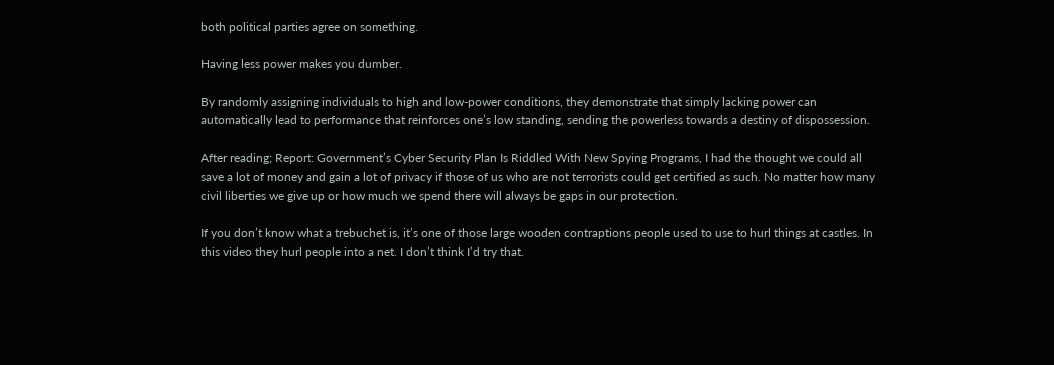both political parties agree on something.

Having less power makes you dumber.

By randomly assigning individuals to high and low-power conditions, they demonstrate that simply lacking power can automatically lead to performance that reinforces one’s low standing, sending the powerless towards a destiny of dispossession.

After reading; Report: Government’s Cyber Security Plan Is Riddled With New Spying Programs, I had the thought we could all save a lot of money and gain a lot of privacy if those of us who are not terrorists could get certified as such. No matter how many civil liberties we give up or how much we spend there will always be gaps in our protection.

If you don’t know what a trebuchet is, it’s one of those large wooden contraptions people used to use to hurl things at castles. In this video they hurl people into a net. I don’t think I’d try that.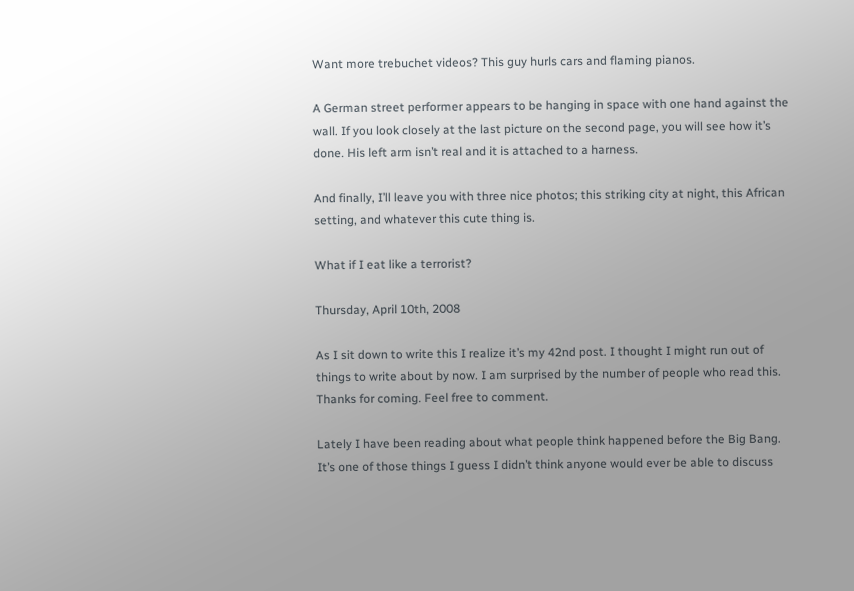Want more trebuchet videos? This guy hurls cars and flaming pianos.

A German street performer appears to be hanging in space with one hand against the wall. If you look closely at the last picture on the second page, you will see how it’s done. His left arm isn’t real and it is attached to a harness.

And finally, I’ll leave you with three nice photos; this striking city at night, this African setting, and whatever this cute thing is.

What if I eat like a terrorist?

Thursday, April 10th, 2008

As I sit down to write this I realize it’s my 42nd post. I thought I might run out of things to write about by now. I am surprised by the number of people who read this. Thanks for coming. Feel free to comment.

Lately I have been reading about what people think happened before the Big Bang. It’s one of those things I guess I didn’t think anyone would ever be able to discuss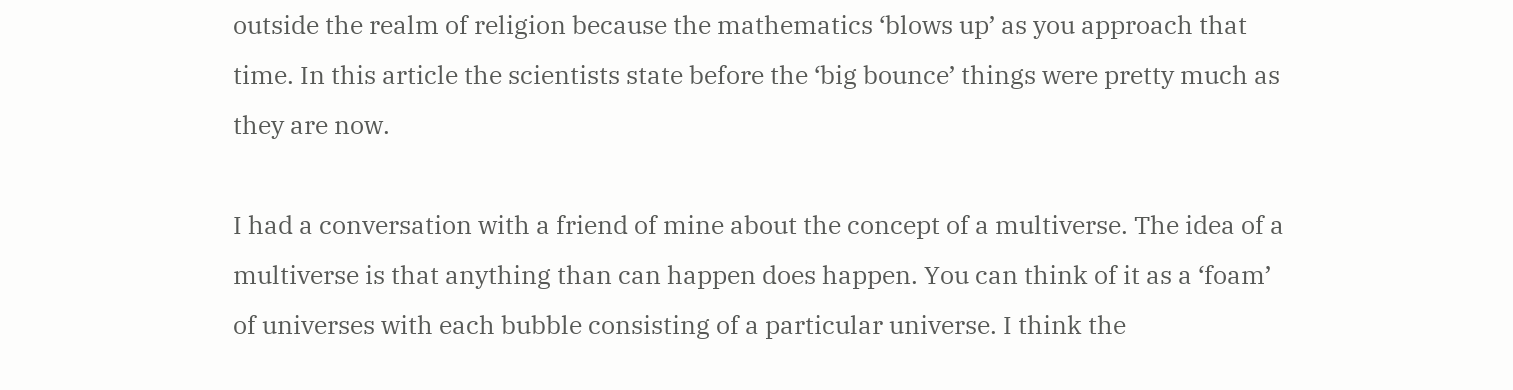outside the realm of religion because the mathematics ‘blows up’ as you approach that time. In this article the scientists state before the ‘big bounce’ things were pretty much as they are now.

I had a conversation with a friend of mine about the concept of a multiverse. The idea of a multiverse is that anything than can happen does happen. You can think of it as a ‘foam’ of universes with each bubble consisting of a particular universe. I think the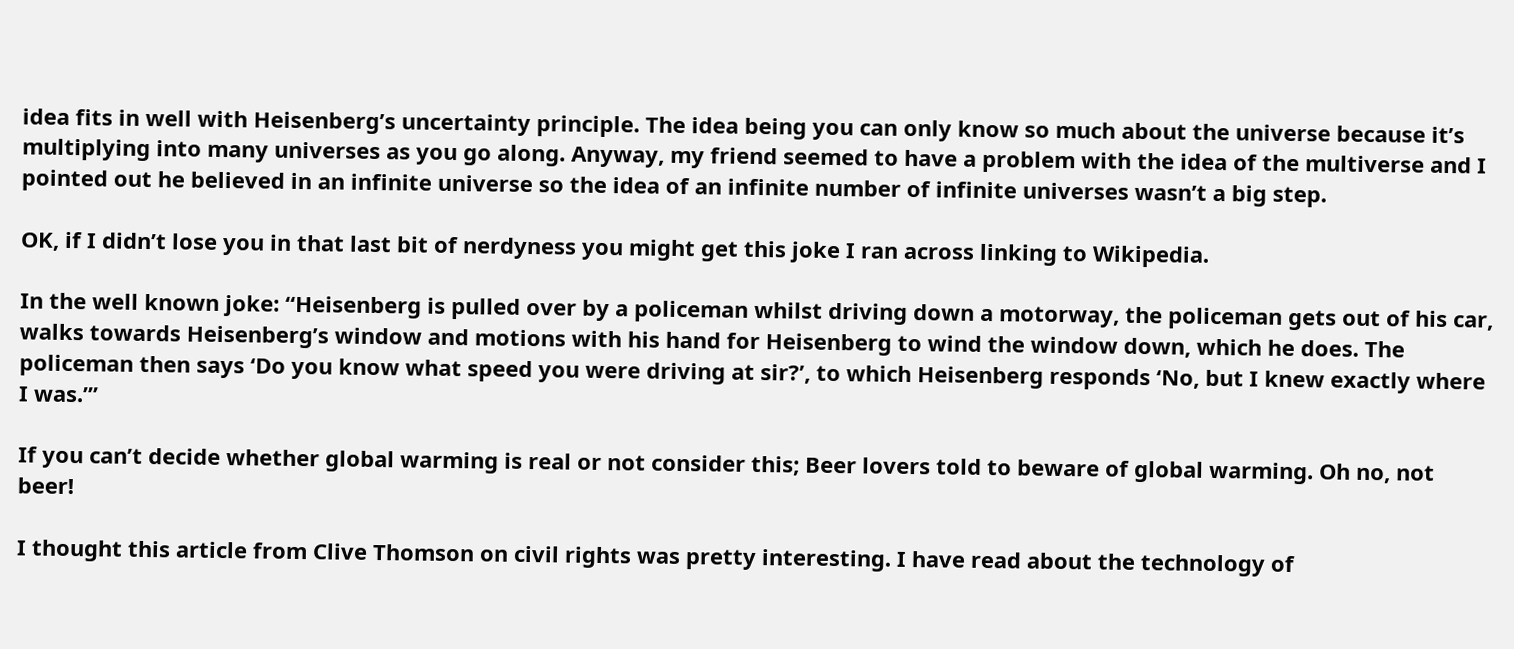idea fits in well with Heisenberg’s uncertainty principle. The idea being you can only know so much about the universe because it’s multiplying into many universes as you go along. Anyway, my friend seemed to have a problem with the idea of the multiverse and I pointed out he believed in an infinite universe so the idea of an infinite number of infinite universes wasn’t a big step.

OK, if I didn’t lose you in that last bit of nerdyness you might get this joke I ran across linking to Wikipedia.

In the well known joke: “Heisenberg is pulled over by a policeman whilst driving down a motorway, the policeman gets out of his car, walks towards Heisenberg’s window and motions with his hand for Heisenberg to wind the window down, which he does. The policeman then says ‘Do you know what speed you were driving at sir?’, to which Heisenberg responds ‘No, but I knew exactly where I was.’”

If you can’t decide whether global warming is real or not consider this; Beer lovers told to beware of global warming. Oh no, not beer!

I thought this article from Clive Thomson on civil rights was pretty interesting. I have read about the technology of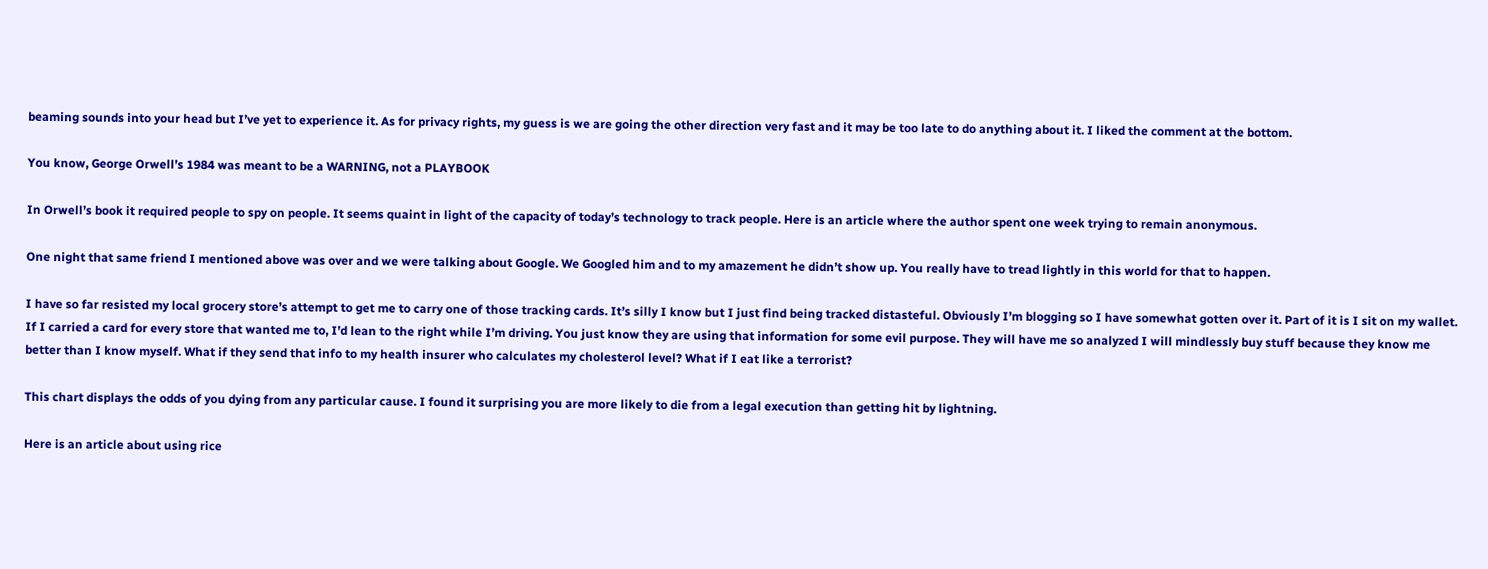beaming sounds into your head but I’ve yet to experience it. As for privacy rights, my guess is we are going the other direction very fast and it may be too late to do anything about it. I liked the comment at the bottom.

You know, George Orwell’s 1984 was meant to be a WARNING, not a PLAYBOOK

In Orwell’s book it required people to spy on people. It seems quaint in light of the capacity of today’s technology to track people. Here is an article where the author spent one week trying to remain anonymous.

One night that same friend I mentioned above was over and we were talking about Google. We Googled him and to my amazement he didn’t show up. You really have to tread lightly in this world for that to happen.

I have so far resisted my local grocery store’s attempt to get me to carry one of those tracking cards. It’s silly I know but I just find being tracked distasteful. Obviously I’m blogging so I have somewhat gotten over it. Part of it is I sit on my wallet. If I carried a card for every store that wanted me to, I’d lean to the right while I’m driving. You just know they are using that information for some evil purpose. They will have me so analyzed I will mindlessly buy stuff because they know me better than I know myself. What if they send that info to my health insurer who calculates my cholesterol level? What if I eat like a terrorist?

This chart displays the odds of you dying from any particular cause. I found it surprising you are more likely to die from a legal execution than getting hit by lightning.

Here is an article about using rice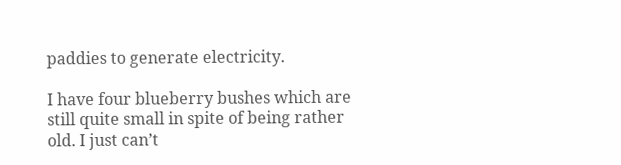paddies to generate electricity.

I have four blueberry bushes which are still quite small in spite of being rather old. I just can’t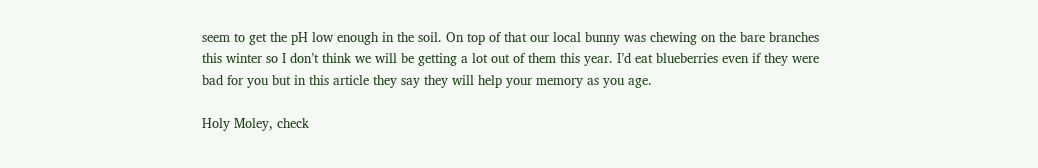seem to get the pH low enough in the soil. On top of that our local bunny was chewing on the bare branches this winter so I don’t think we will be getting a lot out of them this year. I’d eat blueberries even if they were bad for you but in this article they say they will help your memory as you age.

Holy Moley, check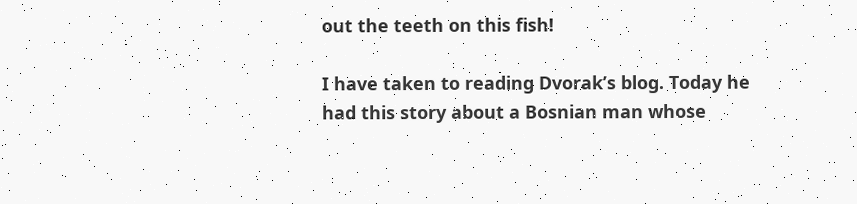out the teeth on this fish!

I have taken to reading Dvorak’s blog. Today he had this story about a Bosnian man whose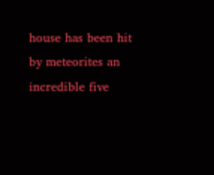house has been hit by meteorites an incredible five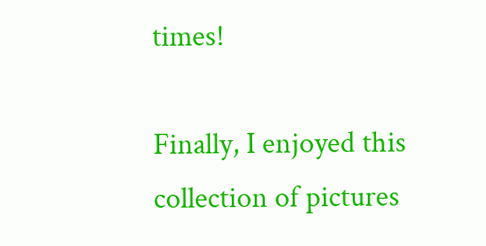times!

Finally, I enjoyed this collection of pictures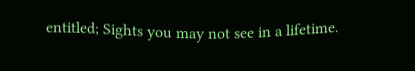entitled; Sights you may not see in a lifetime.